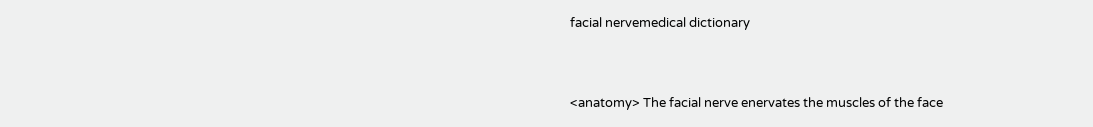facial nervemedical dictionary


<anatomy> The facial nerve enervates the muscles of the face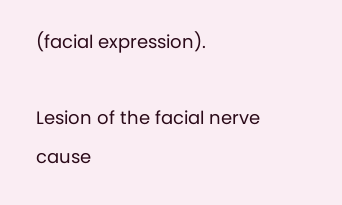(facial expression).

Lesion of the facial nerve cause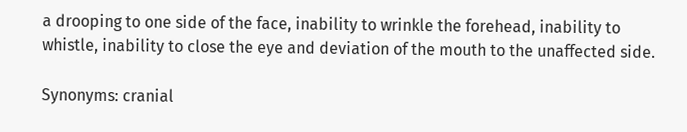a drooping to one side of the face, inability to wrinkle the forehead, inability to whistle, inability to close the eye and deviation of the mouth to the unaffected side.

Synonyms: cranial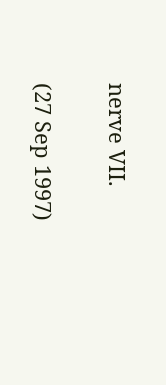nerve VII.

(27 Sep 1997)